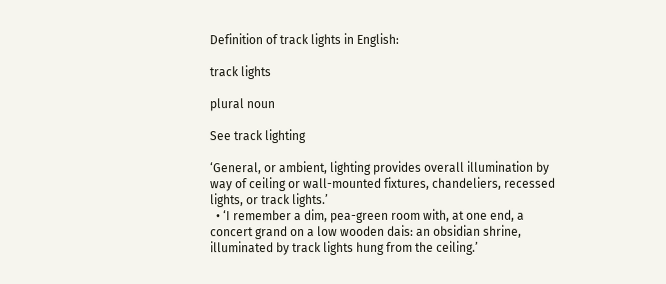Definition of track lights in English:

track lights

plural noun

See track lighting

‘General, or ambient, lighting provides overall illumination by way of ceiling or wall-mounted fixtures, chandeliers, recessed lights, or track lights.’
  • ‘I remember a dim, pea-green room with, at one end, a concert grand on a low wooden dais: an obsidian shrine, illuminated by track lights hung from the ceiling.’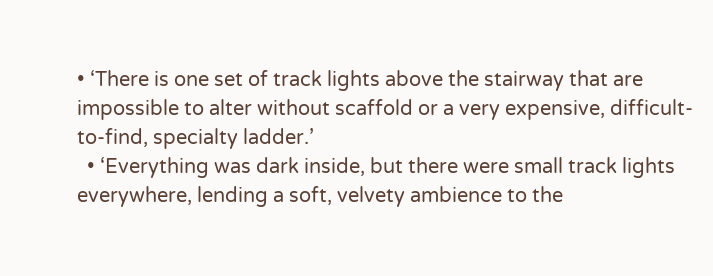• ‘There is one set of track lights above the stairway that are impossible to alter without scaffold or a very expensive, difficult-to-find, specialty ladder.’
  • ‘Everything was dark inside, but there were small track lights everywhere, lending a soft, velvety ambience to the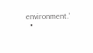environment.’
  •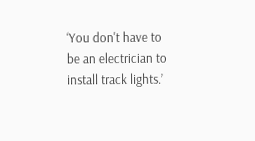‘You don't have to be an electrician to install track lights.’